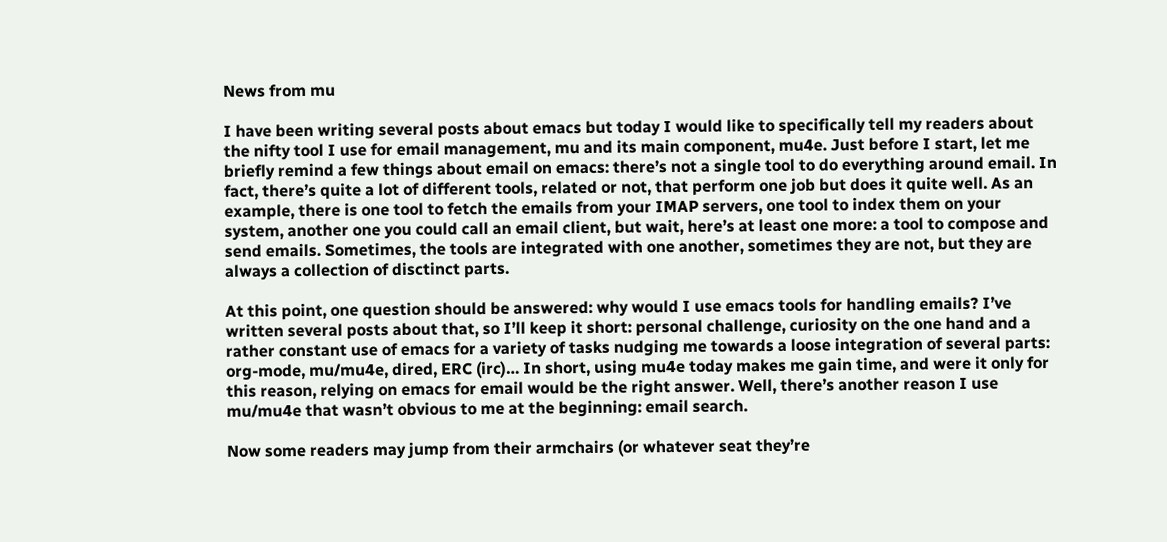News from mu

I have been writing several posts about emacs but today I would like to specifically tell my readers about the nifty tool I use for email management, mu and its main component, mu4e. Just before I start, let me briefly remind a few things about email on emacs: there’s not a single tool to do everything around email. In fact, there’s quite a lot of different tools, related or not, that perform one job but does it quite well. As an example, there is one tool to fetch the emails from your IMAP servers, one tool to index them on your system, another one you could call an email client, but wait, here’s at least one more: a tool to compose and send emails. Sometimes, the tools are integrated with one another, sometimes they are not, but they are always a collection of disctinct parts.

At this point, one question should be answered: why would I use emacs tools for handling emails? I’ve written several posts about that, so I’ll keep it short: personal challenge, curiosity on the one hand and a rather constant use of emacs for a variety of tasks nudging me towards a loose integration of several parts: org-mode, mu/mu4e, dired, ERC (irc)… In short, using mu4e today makes me gain time, and were it only for this reason, relying on emacs for email would be the right answer. Well, there’s another reason I use mu/mu4e that wasn’t obvious to me at the beginning: email search.

Now some readers may jump from their armchairs (or whatever seat they’re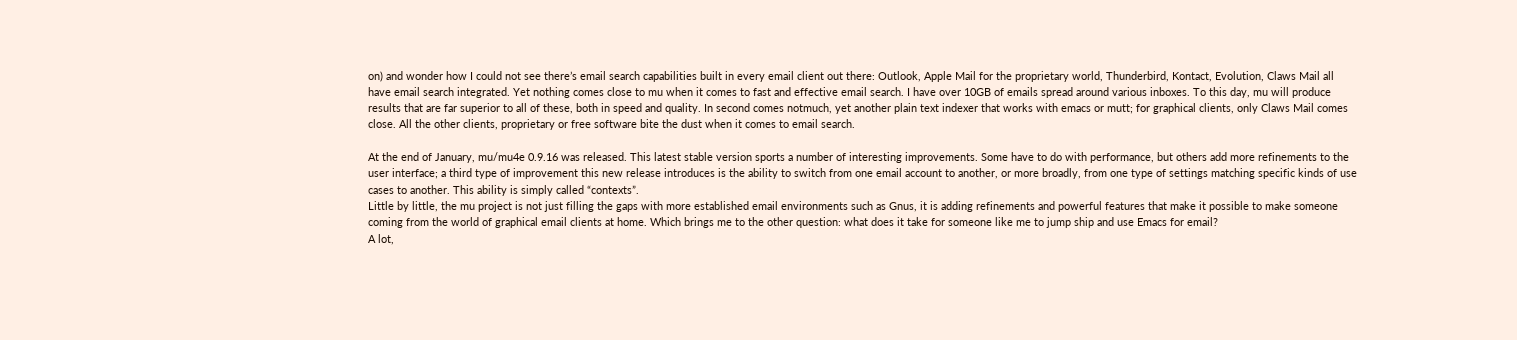on) and wonder how I could not see there’s email search capabilities built in every email client out there: Outlook, Apple Mail for the proprietary world, Thunderbird, Kontact, Evolution, Claws Mail all have email search integrated. Yet nothing comes close to mu when it comes to fast and effective email search. I have over 10GB of emails spread around various inboxes. To this day, mu will produce results that are far superior to all of these, both in speed and quality. In second comes notmuch, yet another plain text indexer that works with emacs or mutt; for graphical clients, only Claws Mail comes close. All the other clients, proprietary or free software bite the dust when it comes to email search.

At the end of January, mu/mu4e 0.9.16 was released. This latest stable version sports a number of interesting improvements. Some have to do with performance, but others add more refinements to the user interface; a third type of improvement this new release introduces is the ability to switch from one email account to another, or more broadly, from one type of settings matching specific kinds of use cases to another. This ability is simply called “contexts”.
Little by little, the mu project is not just filling the gaps with more established email environments such as Gnus, it is adding refinements and powerful features that make it possible to make someone coming from the world of graphical email clients at home. Which brings me to the other question: what does it take for someone like me to jump ship and use Emacs for email?
A lot,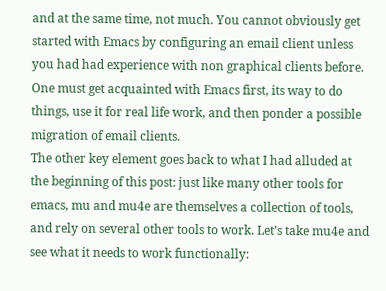and at the same time, not much. You cannot obviously get started with Emacs by configuring an email client unless you had had experience with non graphical clients before. One must get acquainted with Emacs first, its way to do things, use it for real life work, and then ponder a possible migration of email clients.
The other key element goes back to what I had alluded at the beginning of this post: just like many other tools for emacs, mu and mu4e are themselves a collection of tools, and rely on several other tools to work. Let’s take mu4e and see what it needs to work functionally: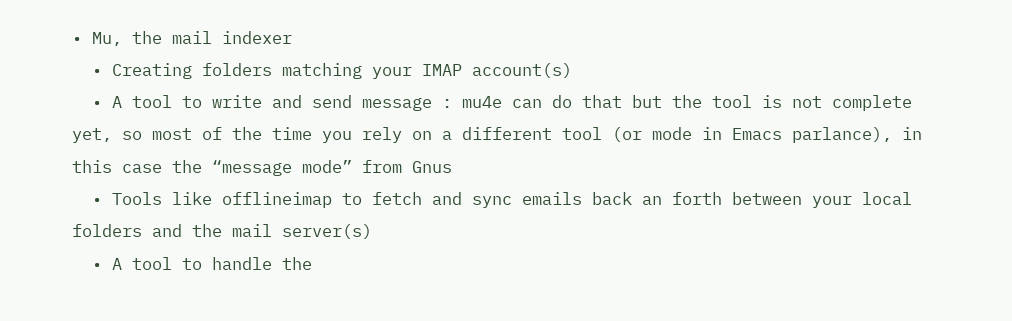• Mu, the mail indexer
  • Creating folders matching your IMAP account(s)
  • A tool to write and send message : mu4e can do that but the tool is not complete yet, so most of the time you rely on a different tool (or mode in Emacs parlance), in this case the “message mode” from Gnus
  • Tools like offlineimap to fetch and sync emails back an forth between your local folders and the mail server(s)
  • A tool to handle the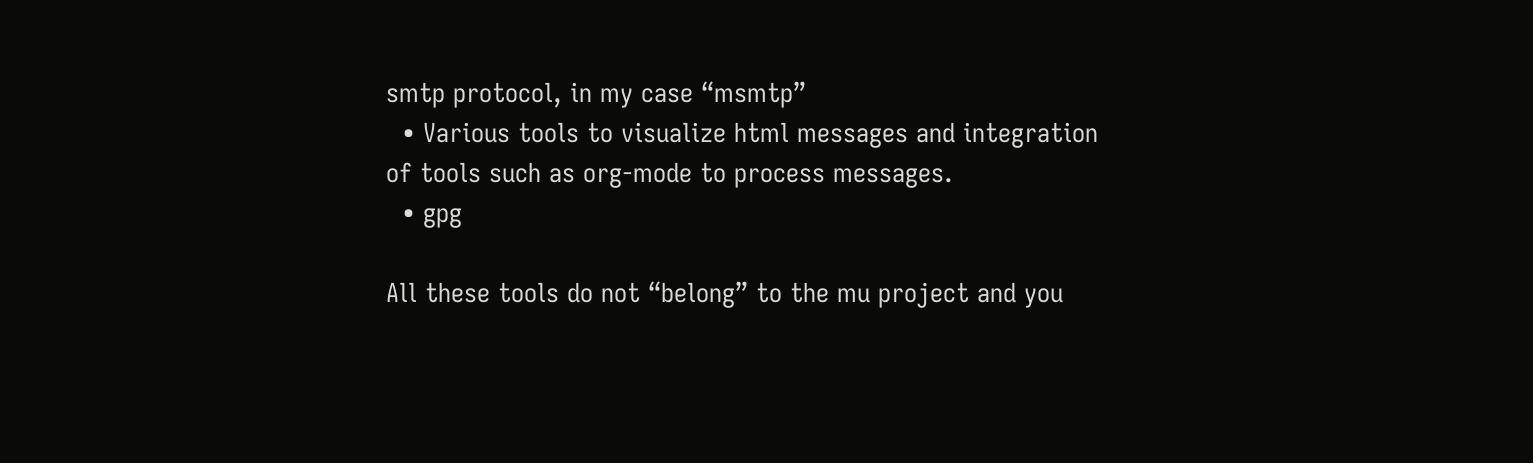smtp protocol, in my case “msmtp”
  • Various tools to visualize html messages and integration of tools such as org-mode to process messages.
  • gpg

All these tools do not “belong” to the mu project and you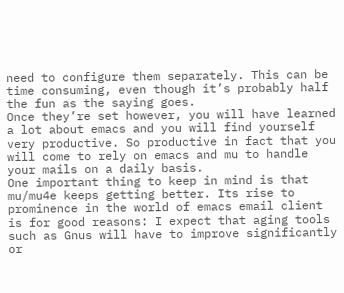need to configure them separately. This can be time consuming, even though it’s probably half the fun as the saying goes.
Once they’re set however, you will have learned a lot about emacs and you will find yourself very productive. So productive in fact that you will come to rely on emacs and mu to handle your mails on a daily basis.
One important thing to keep in mind is that mu/mu4e keeps getting better. Its rise to prominence in the world of emacs email client is for good reasons: I expect that aging tools such as Gnus will have to improve significantly or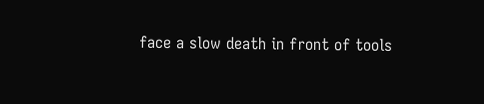face a slow death in front of tools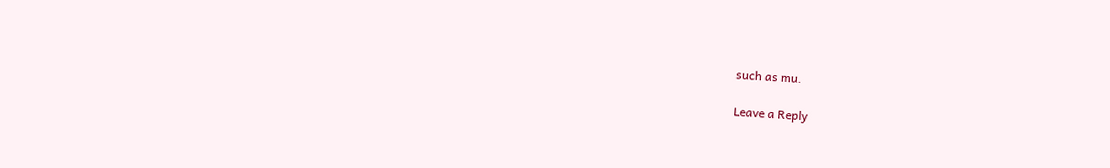such as mu.

Leave a Reply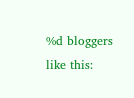%d bloggers like this: